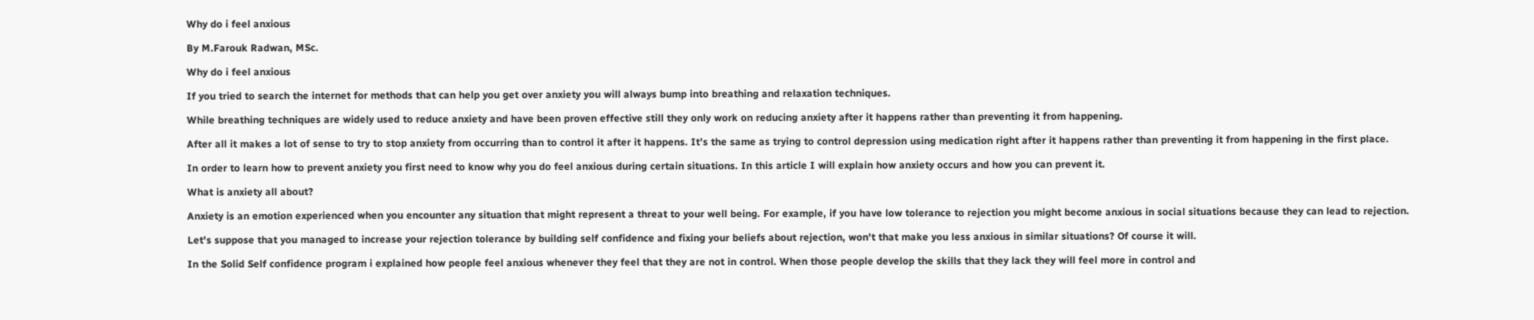Why do i feel anxious

By M.Farouk Radwan, MSc.

Why do i feel anxious

If you tried to search the internet for methods that can help you get over anxiety you will always bump into breathing and relaxation techniques.

While breathing techniques are widely used to reduce anxiety and have been proven effective still they only work on reducing anxiety after it happens rather than preventing it from happening.

After all it makes a lot of sense to try to stop anxiety from occurring than to control it after it happens. It’s the same as trying to control depression using medication right after it happens rather than preventing it from happening in the first place.

In order to learn how to prevent anxiety you first need to know why you do feel anxious during certain situations. In this article I will explain how anxiety occurs and how you can prevent it.

What is anxiety all about?

Anxiety is an emotion experienced when you encounter any situation that might represent a threat to your well being. For example, if you have low tolerance to rejection you might become anxious in social situations because they can lead to rejection.

Let's suppose that you managed to increase your rejection tolerance by building self confidence and fixing your beliefs about rejection, won't that make you less anxious in similar situations? Of course it will.

In the Solid Self confidence program i explained how people feel anxious whenever they feel that they are not in control. When those people develop the skills that they lack they will feel more in control and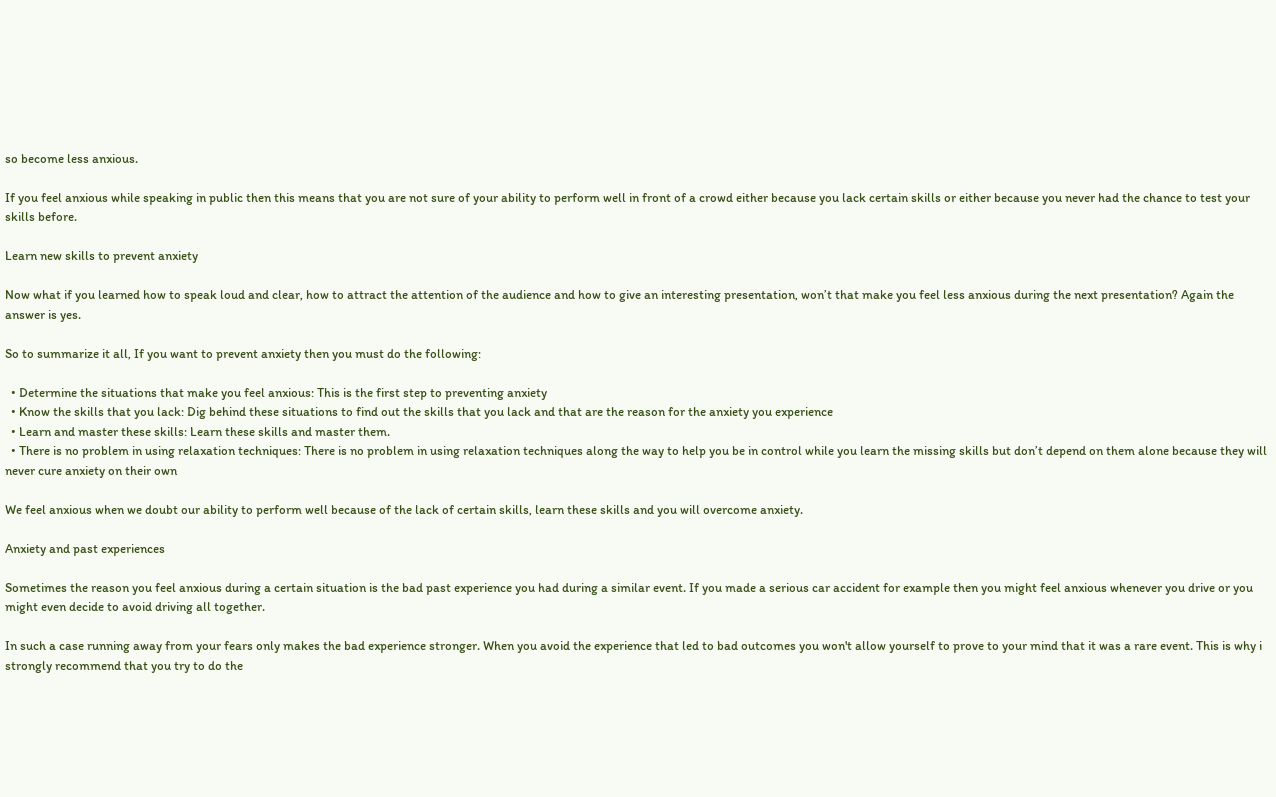so become less anxious.

If you feel anxious while speaking in public then this means that you are not sure of your ability to perform well in front of a crowd either because you lack certain skills or either because you never had the chance to test your skills before.

Learn new skills to prevent anxiety

Now what if you learned how to speak loud and clear, how to attract the attention of the audience and how to give an interesting presentation, won’t that make you feel less anxious during the next presentation? Again the answer is yes.

So to summarize it all, If you want to prevent anxiety then you must do the following:

  • Determine the situations that make you feel anxious: This is the first step to preventing anxiety
  • Know the skills that you lack: Dig behind these situations to find out the skills that you lack and that are the reason for the anxiety you experience
  • Learn and master these skills: Learn these skills and master them.
  • There is no problem in using relaxation techniques: There is no problem in using relaxation techniques along the way to help you be in control while you learn the missing skills but don’t depend on them alone because they will never cure anxiety on their own

We feel anxious when we doubt our ability to perform well because of the lack of certain skills, learn these skills and you will overcome anxiety.

Anxiety and past experiences

Sometimes the reason you feel anxious during a certain situation is the bad past experience you had during a similar event. If you made a serious car accident for example then you might feel anxious whenever you drive or you might even decide to avoid driving all together.

In such a case running away from your fears only makes the bad experience stronger. When you avoid the experience that led to bad outcomes you won't allow yourself to prove to your mind that it was a rare event. This is why i strongly recommend that you try to do the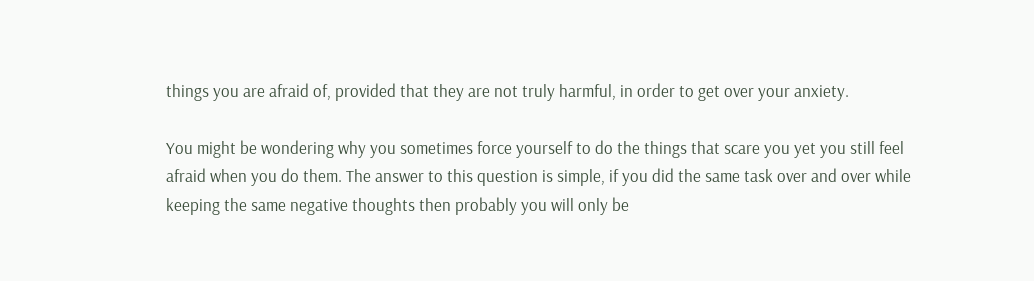things you are afraid of, provided that they are not truly harmful, in order to get over your anxiety.

You might be wondering why you sometimes force yourself to do the things that scare you yet you still feel afraid when you do them. The answer to this question is simple, if you did the same task over and over while keeping the same negative thoughts then probably you will only be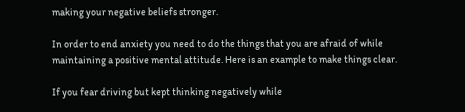making your negative beliefs stronger.

In order to end anxiety you need to do the things that you are afraid of while maintaining a positive mental attitude. Here is an example to make things clear.

If you fear driving but kept thinking negatively while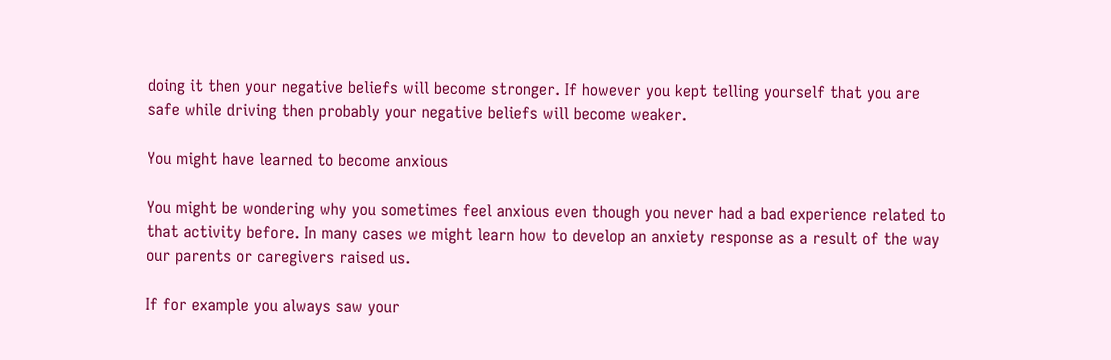doing it then your negative beliefs will become stronger. If however you kept telling yourself that you are safe while driving then probably your negative beliefs will become weaker.

You might have learned to become anxious

You might be wondering why you sometimes feel anxious even though you never had a bad experience related to that activity before. In many cases we might learn how to develop an anxiety response as a result of the way our parents or caregivers raised us.

If for example you always saw your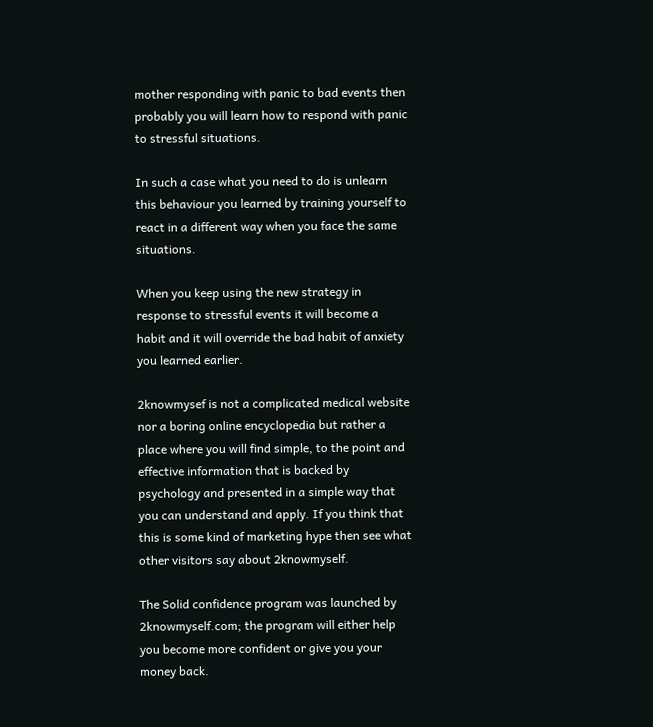mother responding with panic to bad events then probably you will learn how to respond with panic to stressful situations.

In such a case what you need to do is unlearn this behaviour you learned by training yourself to react in a different way when you face the same situations.

When you keep using the new strategy in response to stressful events it will become a habit and it will override the bad habit of anxiety you learned earlier.

2knowmysef is not a complicated medical website nor a boring online encyclopedia but rather a place where you will find simple, to the point and effective information that is backed by psychology and presented in a simple way that you can understand and apply. If you think that this is some kind of marketing hype then see what other visitors say about 2knowmyself.

The Solid confidence program was launched by 2knowmyself.com; the program will either help you become more confident or give you your money back.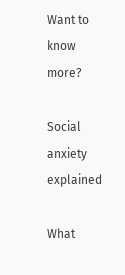Want to know more?

Social anxiety explained

What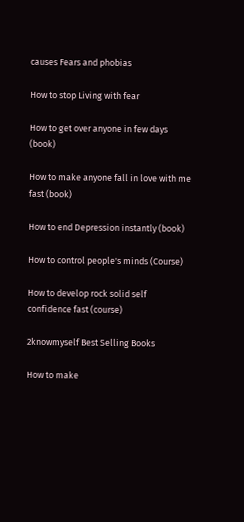causes Fears and phobias

How to stop Living with fear

How to get over anyone in few days (book)

How to make anyone fall in love with me fast (book)

How to end Depression instantly (book)

How to control people's minds (Course)

How to develop rock solid self confidence fast (course)

2knowmyself Best Selling Books

How to make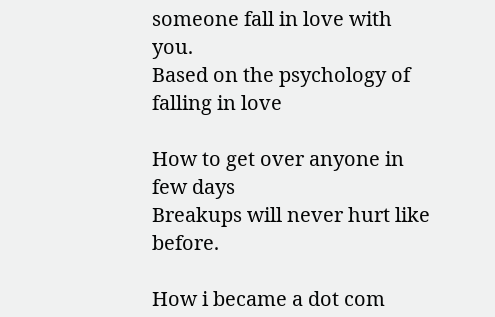someone fall in love with you.
Based on the psychology of falling in love

How to get over anyone in few days
Breakups will never hurt like before.

How i became a dot com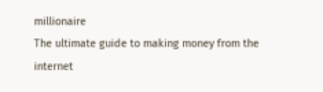millionaire
The ultimate guide to making money from the internet